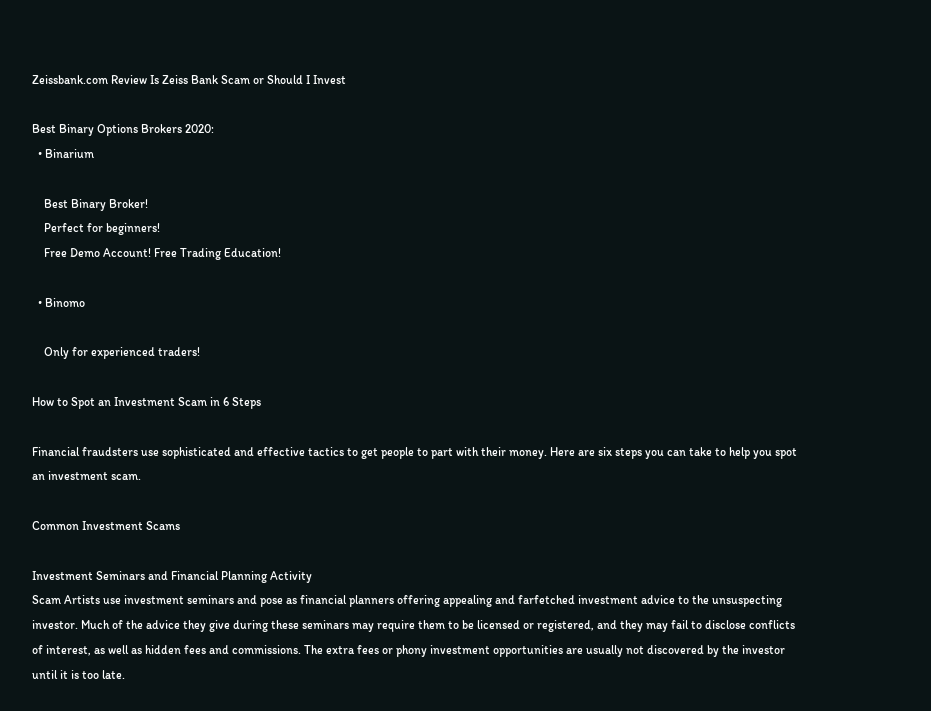Zeissbank.com Review Is Zeiss Bank Scam or Should I Invest

Best Binary Options Brokers 2020:
  • Binarium

    Best Binary Broker!
    Perfect for beginners!
    Free Demo Account! Free Trading Education!

  • Binomo

    Only for experienced traders!

How to Spot an Investment Scam in 6 Steps

Financial fraudsters use sophisticated and effective tactics to get people to part with their money. Here are six steps you can take to help you spot an investment scam.

Common Investment Scams

Investment Seminars and Financial Planning Activity
Scam Artists use investment seminars and pose as financial planners offering appealing and farfetched investment advice to the unsuspecting investor. Much of the advice they give during these seminars may require them to be licensed or registered, and they may fail to disclose conflicts of interest, as well as hidden fees and commissions. The extra fees or phony investment opportunities are usually not discovered by the investor until it is too late.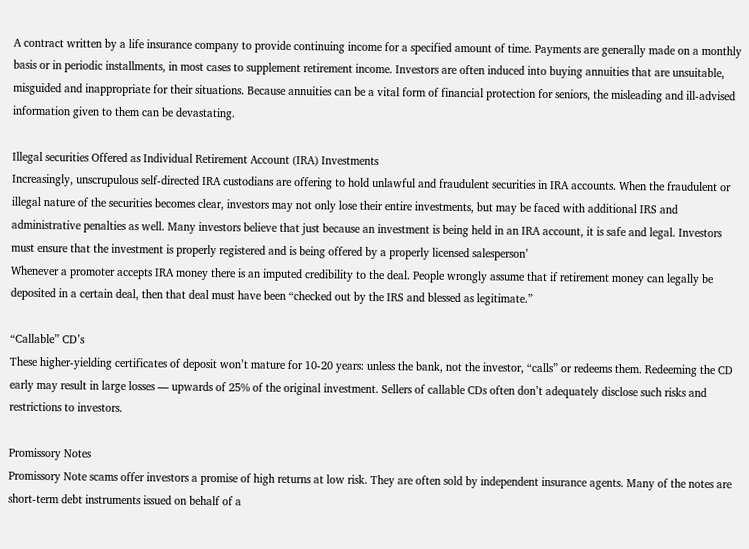A contract written by a life insurance company to provide continuing income for a specified amount of time. Payments are generally made on a monthly basis or in periodic installments, in most cases to supplement retirement income. Investors are often induced into buying annuities that are unsuitable, misguided and inappropriate for their situations. Because annuities can be a vital form of financial protection for seniors, the misleading and ill-advised information given to them can be devastating.

Illegal securities Offered as Individual Retirement Account (IRA) Investments
Increasingly, unscrupulous self-directed IRA custodians are offering to hold unlawful and fraudulent securities in IRA accounts. When the fraudulent or illegal nature of the securities becomes clear, investors may not only lose their entire investments, but may be faced with additional IRS and administrative penalties as well. Many investors believe that just because an investment is being held in an IRA account, it is safe and legal. Investors must ensure that the investment is properly registered and is being offered by a properly licensed salesperson’
Whenever a promoter accepts IRA money there is an imputed credibility to the deal. People wrongly assume that if retirement money can legally be deposited in a certain deal, then that deal must have been “checked out by the IRS and blessed as legitimate.”

“Callable” CD’s
These higher-yielding certificates of deposit won’t mature for 10-20 years: unless the bank, not the investor, “calls” or redeems them. Redeeming the CD early may result in large losses — upwards of 25% of the original investment. Sellers of callable CDs often don’t adequately disclose such risks and restrictions to investors.

Promissory Notes
Promissory Note scams offer investors a promise of high returns at low risk. They are often sold by independent insurance agents. Many of the notes are short-term debt instruments issued on behalf of a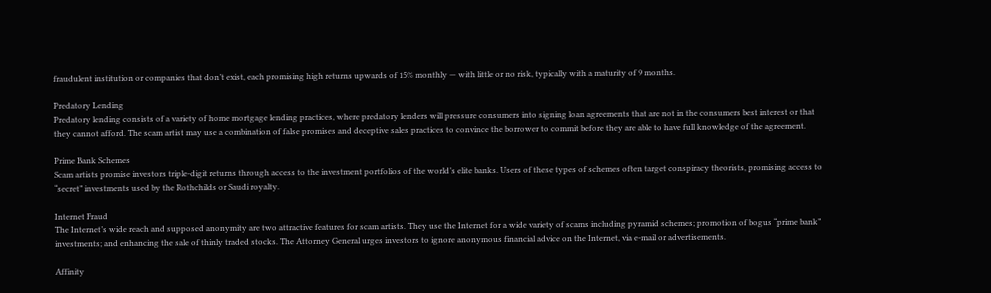fraudulent institution or companies that don’t exist, each promising high returns upwards of 15% monthly — with little or no risk, typically with a maturity of 9 months.

Predatory Lending
Predatory lending consists of a variety of home mortgage lending practices, where predatory lenders will pressure consumers into signing loan agreements that are not in the consumers best interest or that they cannot afford. The scam artist may use a combination of false promises and deceptive sales practices to convince the borrower to commit before they are able to have full knowledge of the agreement.

Prime Bank Schemes
Scam artists promise investors triple-digit returns through access to the investment portfolios of the world’s elite banks. Users of these types of schemes often target conspiracy theorists, promising access to “secret” investments used by the Rothchilds or Saudi royalty.

Internet Fraud
The Internet’s wide reach and supposed anonymity are two attractive features for scam artists. They use the Internet for a wide variety of scams including pyramid schemes; promotion of bogus “prime bank” investments; and enhancing the sale of thinly traded stocks. The Attorney General urges investors to ignore anonymous financial advice on the Internet, via e-mail or advertisements.

Affinity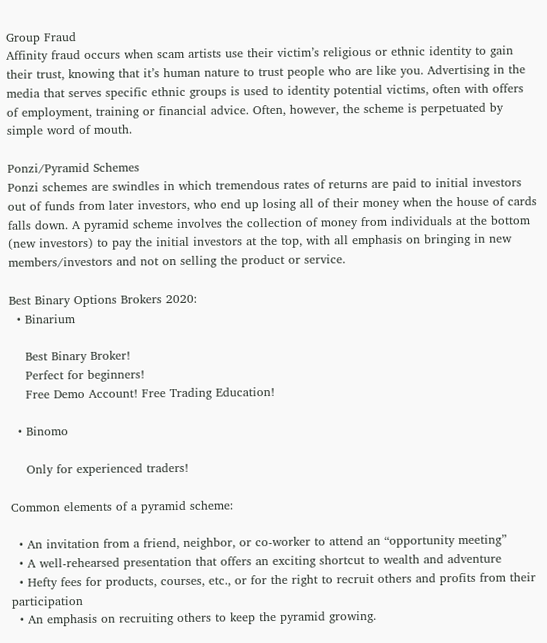Group Fraud
Affinity fraud occurs when scam artists use their victim’s religious or ethnic identity to gain their trust, knowing that it’s human nature to trust people who are like you. Advertising in the media that serves specific ethnic groups is used to identity potential victims, often with offers of employment, training or financial advice. Often, however, the scheme is perpetuated by simple word of mouth.

Ponzi/Pyramid Schemes
Ponzi schemes are swindles in which tremendous rates of returns are paid to initial investors out of funds from later investors, who end up losing all of their money when the house of cards falls down. A pyramid scheme involves the collection of money from individuals at the bottom (new investors) to pay the initial investors at the top, with all emphasis on bringing in new members/investors and not on selling the product or service.

Best Binary Options Brokers 2020:
  • Binarium

    Best Binary Broker!
    Perfect for beginners!
    Free Demo Account! Free Trading Education!

  • Binomo

    Only for experienced traders!

Common elements of a pyramid scheme:

  • An invitation from a friend, neighbor, or co-worker to attend an “opportunity meeting”
  • A well-rehearsed presentation that offers an exciting shortcut to wealth and adventure
  • Hefty fees for products, courses, etc., or for the right to recruit others and profits from their participation
  • An emphasis on recruiting others to keep the pyramid growing.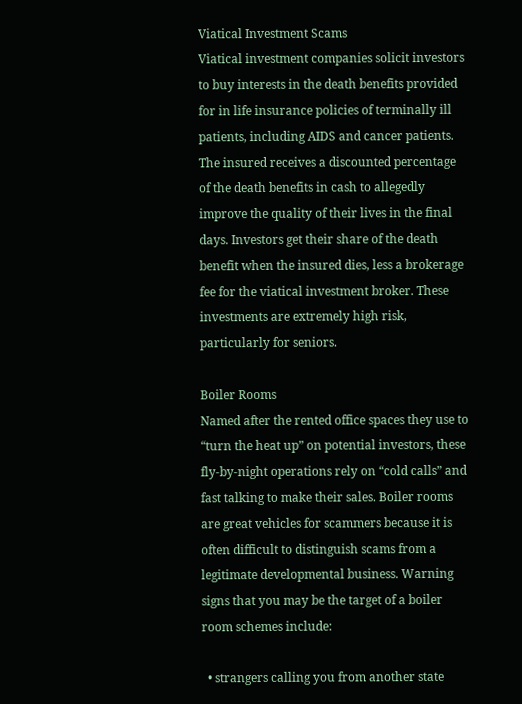Viatical Investment Scams
Viatical investment companies solicit investors to buy interests in the death benefits provided for in life insurance policies of terminally ill patients, including AIDS and cancer patients. The insured receives a discounted percentage of the death benefits in cash to allegedly improve the quality of their lives in the final days. Investors get their share of the death benefit when the insured dies, less a brokerage fee for the viatical investment broker. These investments are extremely high risk, particularly for seniors.

Boiler Rooms
Named after the rented office spaces they use to “turn the heat up” on potential investors, these fly-by-night operations rely on “cold calls” and fast talking to make their sales. Boiler rooms are great vehicles for scammers because it is often difficult to distinguish scams from a legitimate developmental business. Warning signs that you may be the target of a boiler room schemes include:

  • strangers calling you from another state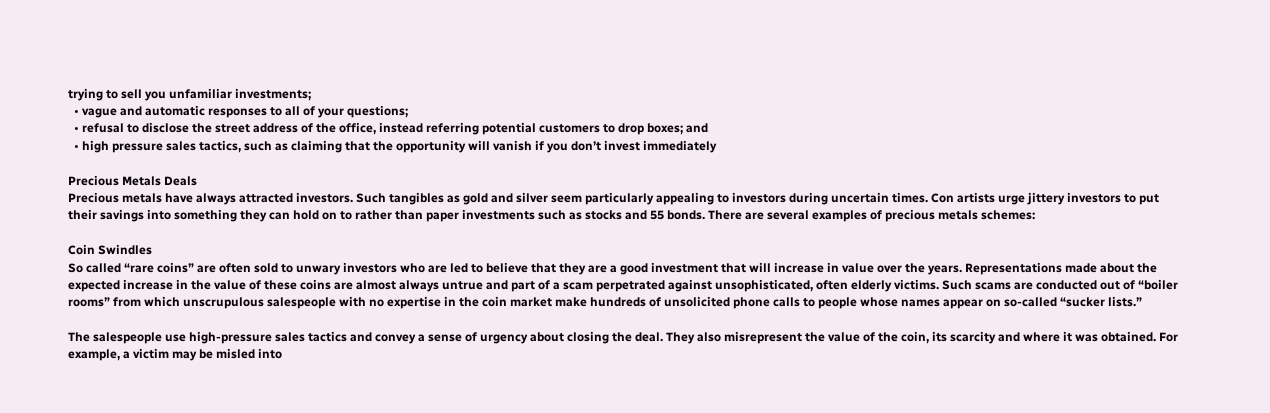trying to sell you unfamiliar investments;
  • vague and automatic responses to all of your questions;
  • refusal to disclose the street address of the office, instead referring potential customers to drop boxes; and
  • high pressure sales tactics, such as claiming that the opportunity will vanish if you don’t invest immediately

Precious Metals Deals
Precious metals have always attracted investors. Such tangibles as gold and silver seem particularly appealing to investors during uncertain times. Con artists urge jittery investors to put their savings into something they can hold on to rather than paper investments such as stocks and 55 bonds. There are several examples of precious metals schemes:

Coin Swindles
So called “rare coins” are often sold to unwary investors who are led to believe that they are a good investment that will increase in value over the years. Representations made about the expected increase in the value of these coins are almost always untrue and part of a scam perpetrated against unsophisticated, often elderly victims. Such scams are conducted out of “boiler rooms” from which unscrupulous salespeople with no expertise in the coin market make hundreds of unsolicited phone calls to people whose names appear on so-called “sucker lists.”

The salespeople use high-pressure sales tactics and convey a sense of urgency about closing the deal. They also misrepresent the value of the coin, its scarcity and where it was obtained. For example, a victim may be misled into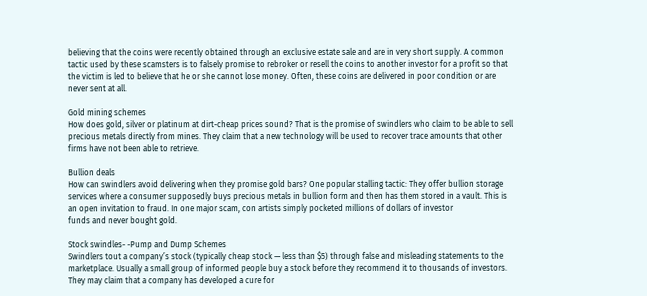believing that the coins were recently obtained through an exclusive estate sale and are in very short supply. A common tactic used by these scamsters is to falsely promise to rebroker or resell the coins to another investor for a profit so that the victim is led to believe that he or she cannot lose money. Often, these coins are delivered in poor condition or are never sent at all.

Gold mining schemes
How does gold, silver or platinum at dirt-cheap prices sound? That is the promise of swindlers who claim to be able to sell precious metals directly from mines. They claim that a new technology will be used to recover trace amounts that other firms have not been able to retrieve.

Bullion deals
How can swindlers avoid delivering when they promise gold bars? One popular stalling tactic: They offer bullion storage services where a consumer supposedly buys precious metals in bullion form and then has them stored in a vault. This is an open invitation to fraud. In one major scam, con artists simply pocketed millions of dollars of investor
funds and never bought gold.

Stock swindles- -Pump and Dump Schemes
Swindlers tout a company’s stock (typically cheap stock — less than $5) through false and misleading statements to the marketplace. Usually a small group of informed people buy a stock before they recommend it to thousands of investors. They may claim that a company has developed a cure for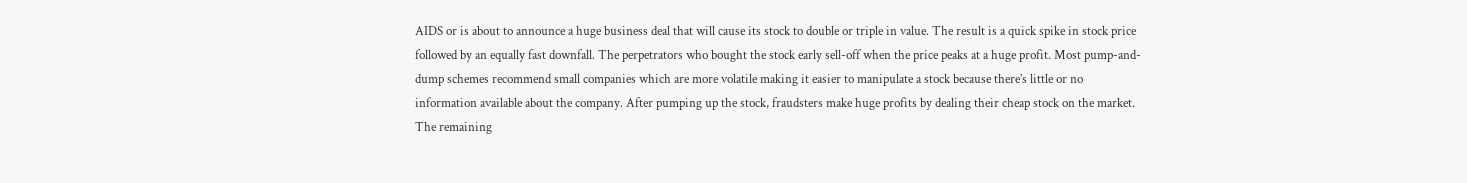AIDS or is about to announce a huge business deal that will cause its stock to double or triple in value. The result is a quick spike in stock price followed by an equally fast downfall. The perpetrators who bought the stock early sell-off when the price peaks at a huge profit. Most pump-and-dump schemes recommend small companies which are more volatile making it easier to manipulate a stock because there’s little or no information available about the company. After pumping up the stock, fraudsters make huge profits by dealing their cheap stock on the market. The remaining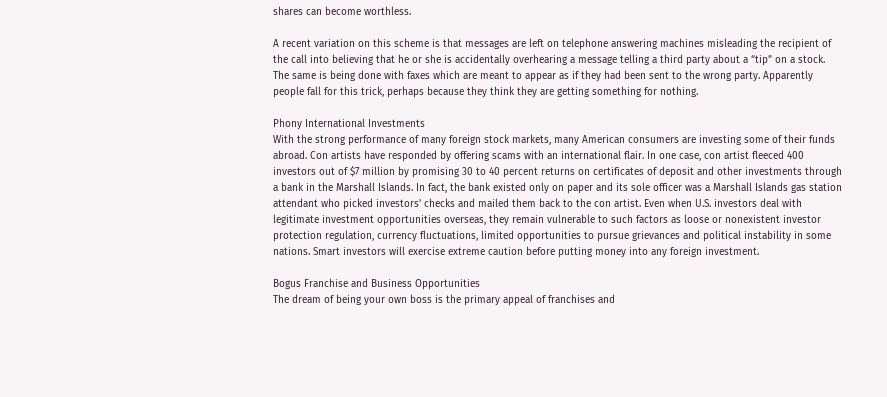shares can become worthless.

A recent variation on this scheme is that messages are left on telephone answering machines misleading the recipient of the call into believing that he or she is accidentally overhearing a message telling a third party about a “tip” on a stock. The same is being done with faxes which are meant to appear as if they had been sent to the wrong party. Apparently people fall for this trick, perhaps because they think they are getting something for nothing.

Phony International Investments
With the strong performance of many foreign stock markets, many American consumers are investing some of their funds abroad. Con artists have responded by offering scams with an international flair. In one case, con artist fleeced 400 investors out of $7 million by promising 30 to 40 percent returns on certificates of deposit and other investments through a bank in the Marshall Islands. In fact, the bank existed only on paper and its sole officer was a Marshall Islands gas station attendant who picked investors’ checks and mailed them back to the con artist. Even when U.S. investors deal with legitimate investment opportunities overseas, they remain vulnerable to such factors as loose or nonexistent investor protection regulation, currency fluctuations, limited opportunities to pursue grievances and political instability in some nations. Smart investors will exercise extreme caution before putting money into any foreign investment.

Bogus Franchise and Business Opportunities
The dream of being your own boss is the primary appeal of franchises and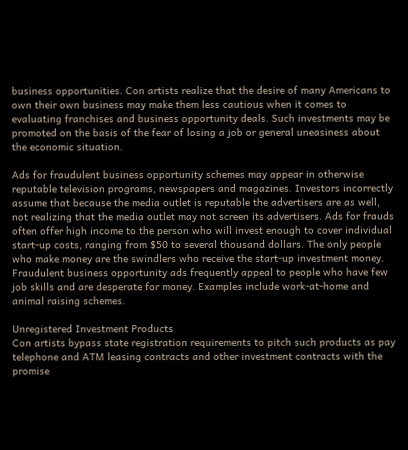business opportunities. Con artists realize that the desire of many Americans to own their own business may make them less cautious when it comes to evaluating franchises and business opportunity deals. Such investments may be promoted on the basis of the fear of losing a job or general uneasiness about the economic situation.

Ads for fraudulent business opportunity schemes may appear in otherwise reputable television programs, newspapers and magazines. Investors incorrectly assume that because the media outlet is reputable the advertisers are as well, not realizing that the media outlet may not screen its advertisers. Ads for frauds often offer high income to the person who will invest enough to cover individual start-up costs, ranging from $50 to several thousand dollars. The only people who make money are the swindlers who receive the start-up investment money. Fraudulent business opportunity ads frequently appeal to people who have few job skills and are desperate for money. Examples include work-at-home and animal raising schemes.

Unregistered Investment Products
Con artists bypass state registration requirements to pitch such products as pay telephone and ATM leasing contracts and other investment contracts with the promise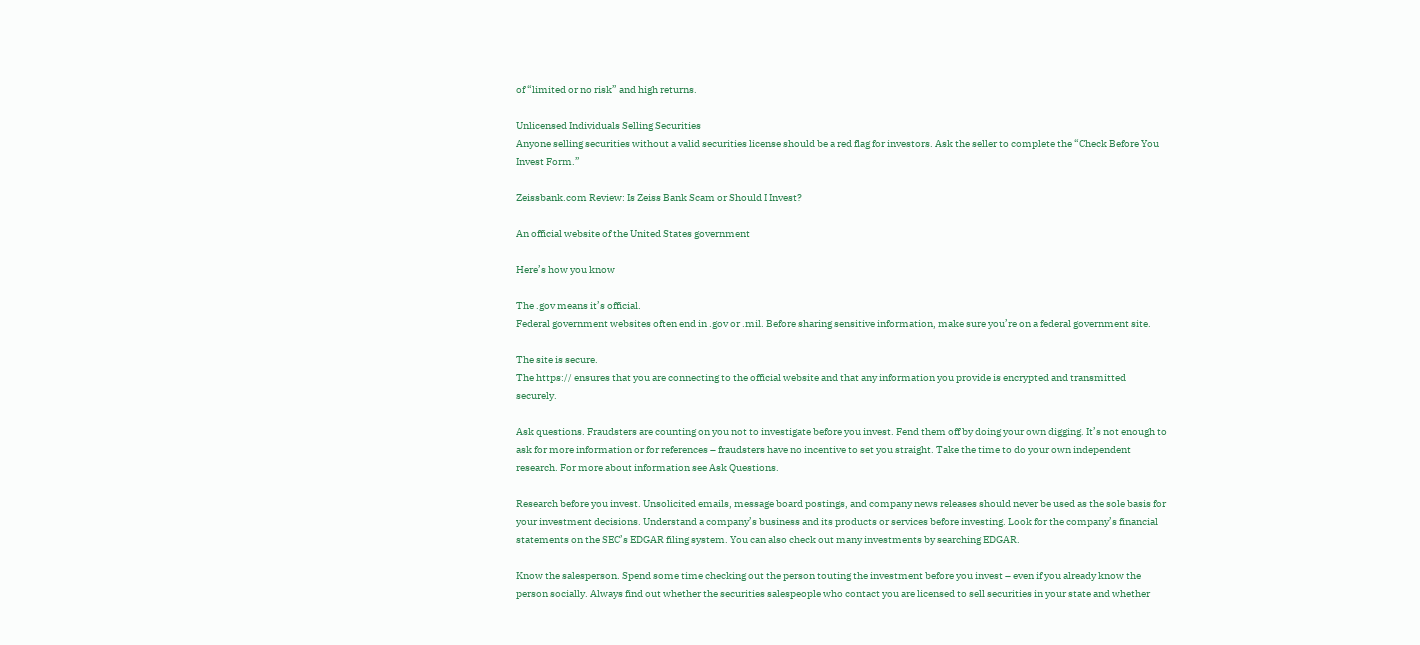of “limited or no risk” and high returns.

Unlicensed Individuals Selling Securities
Anyone selling securities without a valid securities license should be a red flag for investors. Ask the seller to complete the “Check Before You Invest Form.”

Zeissbank.com Review: Is Zeiss Bank Scam or Should I Invest?

An official website of the United States government

Here’s how you know

The .gov means it’s official.
Federal government websites often end in .gov or .mil. Before sharing sensitive information, make sure you’re on a federal government site.

The site is secure.
The https:// ensures that you are connecting to the official website and that any information you provide is encrypted and transmitted securely.

Ask questions. Fraudsters are counting on you not to investigate before you invest. Fend them off by doing your own digging. It’s not enough to ask for more information or for references – fraudsters have no incentive to set you straight. Take the time to do your own independent research. For more about information see Ask Questions.

Research before you invest. Unsolicited emails, message board postings, and company news releases should never be used as the sole basis for your investment decisions. Understand a company’s business and its products or services before investing. Look for the company’s financial statements on the SEC’s EDGAR filing system. You can also check out many investments by searching EDGAR.

Know the salesperson. Spend some time checking out the person touting the investment before you invest – even if you already know the person socially. Always find out whether the securities salespeople who contact you are licensed to sell securities in your state and whether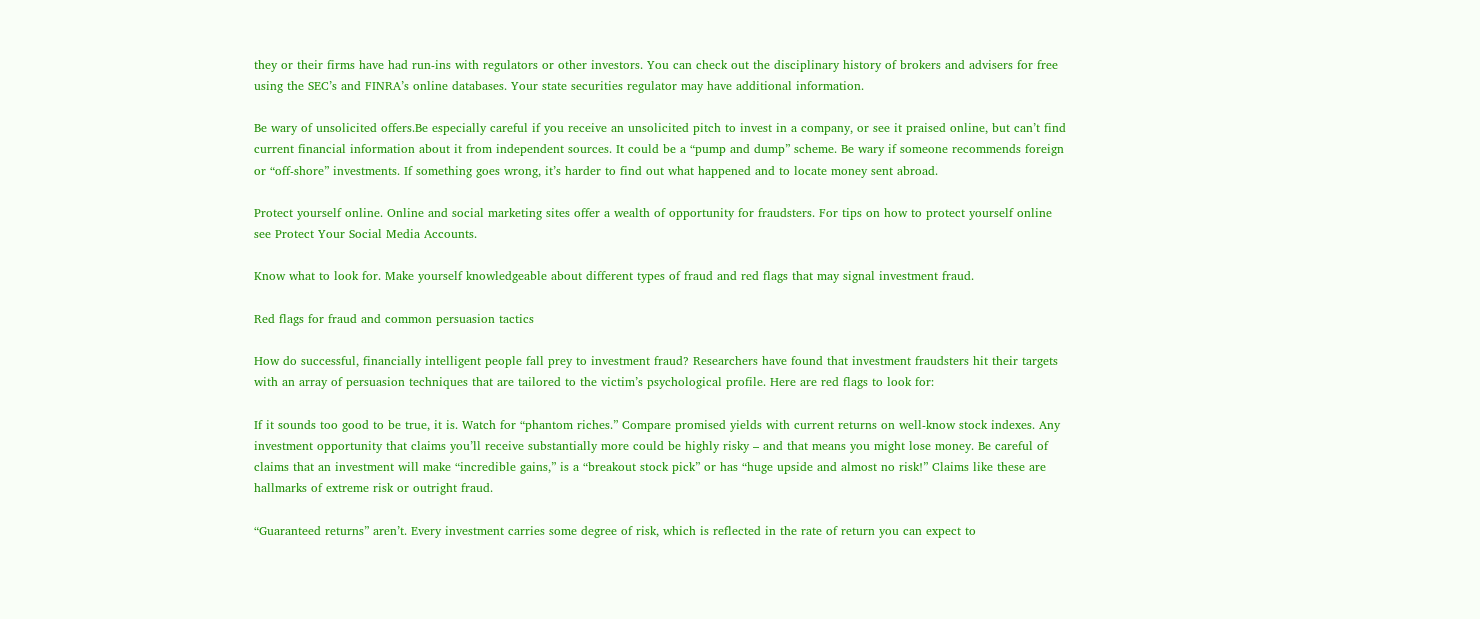they or their firms have had run-ins with regulators or other investors. You can check out the disciplinary history of brokers and advisers for free using the SEC’s and FINRA’s online databases. Your state securities regulator may have additional information.

Be wary of unsolicited offers.Be especially careful if you receive an unsolicited pitch to invest in a company, or see it praised online, but can’t find current financial information about it from independent sources. It could be a “pump and dump” scheme. Be wary if someone recommends foreign or “off-shore” investments. If something goes wrong, it’s harder to find out what happened and to locate money sent abroad.

Protect yourself online. Online and social marketing sites offer a wealth of opportunity for fraudsters. For tips on how to protect yourself online see Protect Your Social Media Accounts.

Know what to look for. Make yourself knowledgeable about different types of fraud and red flags that may signal investment fraud.

Red flags for fraud and common persuasion tactics

How do successful, financially intelligent people fall prey to investment fraud? Researchers have found that investment fraudsters hit their targets with an array of persuasion techniques that are tailored to the victim’s psychological profile. Here are red flags to look for:

If it sounds too good to be true, it is. Watch for “phantom riches.” Compare promised yields with current returns on well-know stock indexes. Any investment opportunity that claims you’ll receive substantially more could be highly risky – and that means you might lose money. Be careful of claims that an investment will make “incredible gains,” is a “breakout stock pick” or has “huge upside and almost no risk!” Claims like these are hallmarks of extreme risk or outright fraud.

“Guaranteed returns” aren’t. Every investment carries some degree of risk, which is reflected in the rate of return you can expect to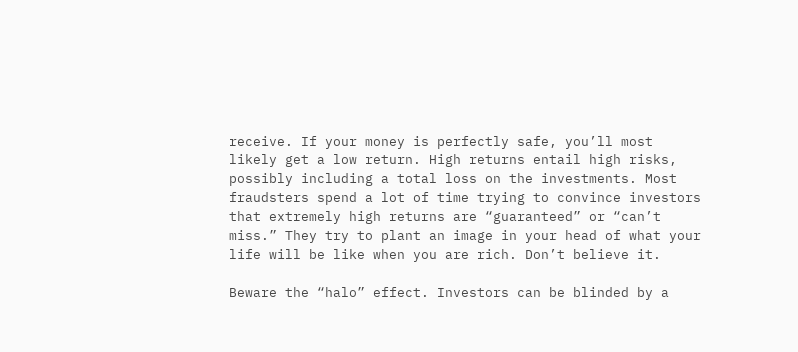receive. If your money is perfectly safe, you’ll most likely get a low return. High returns entail high risks, possibly including a total loss on the investments. Most fraudsters spend a lot of time trying to convince investors that extremely high returns are “guaranteed” or “can’t miss.” They try to plant an image in your head of what your life will be like when you are rich. Don’t believe it.

Beware the “halo” effect. Investors can be blinded by a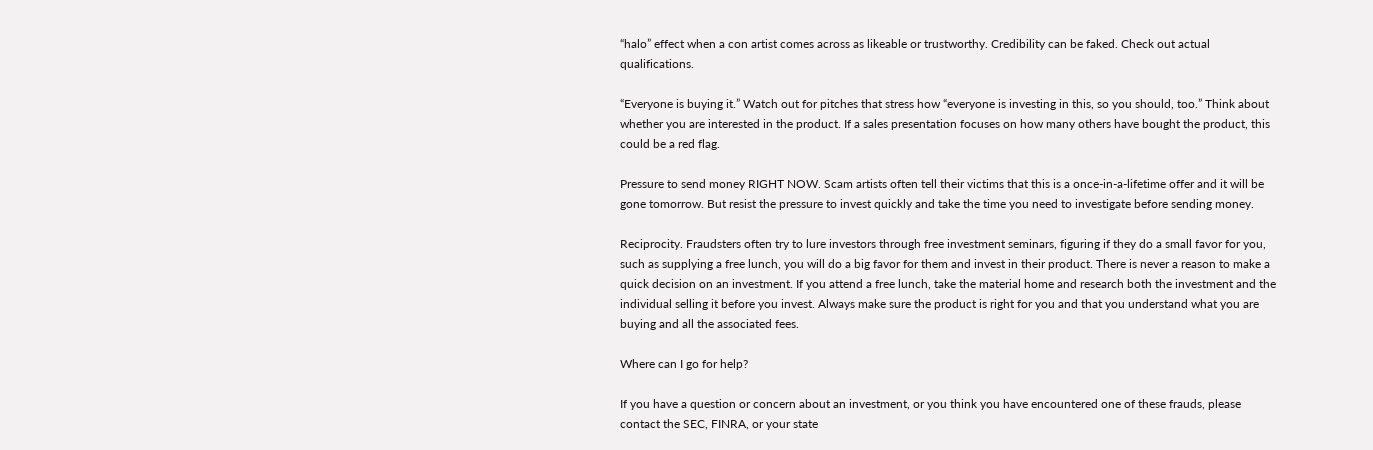“halo” effect when a con artist comes across as likeable or trustworthy. Credibility can be faked. Check out actual qualifications.

“Everyone is buying it.” Watch out for pitches that stress how “everyone is investing in this, so you should, too.” Think about whether you are interested in the product. If a sales presentation focuses on how many others have bought the product, this could be a red flag.

Pressure to send money RIGHT NOW. Scam artists often tell their victims that this is a once-in-a-lifetime offer and it will be gone tomorrow. But resist the pressure to invest quickly and take the time you need to investigate before sending money.

Reciprocity. Fraudsters often try to lure investors through free investment seminars, figuring if they do a small favor for you, such as supplying a free lunch, you will do a big favor for them and invest in their product. There is never a reason to make a quick decision on an investment. If you attend a free lunch, take the material home and research both the investment and the individual selling it before you invest. Always make sure the product is right for you and that you understand what you are buying and all the associated fees.

Where can I go for help?

If you have a question or concern about an investment, or you think you have encountered one of these frauds, please contact the SEC, FINRA, or your state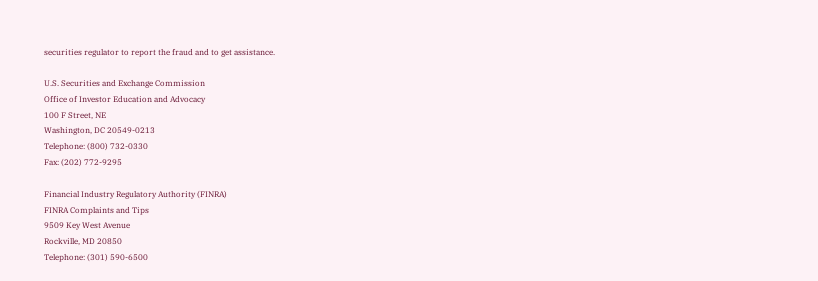securities regulator to report the fraud and to get assistance.

U.S. Securities and Exchange Commission
Office of Investor Education and Advocacy
100 F Street, NE
Washington, DC 20549-0213
Telephone: (800) 732-0330
Fax: (202) 772-9295

Financial Industry Regulatory Authority (FINRA)
FINRA Complaints and Tips
9509 Key West Avenue
Rockville, MD 20850
Telephone: (301) 590-6500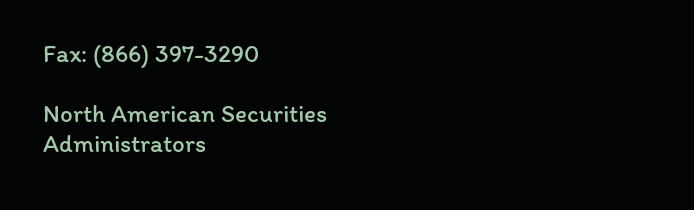Fax: (866) 397-3290

North American Securities Administrators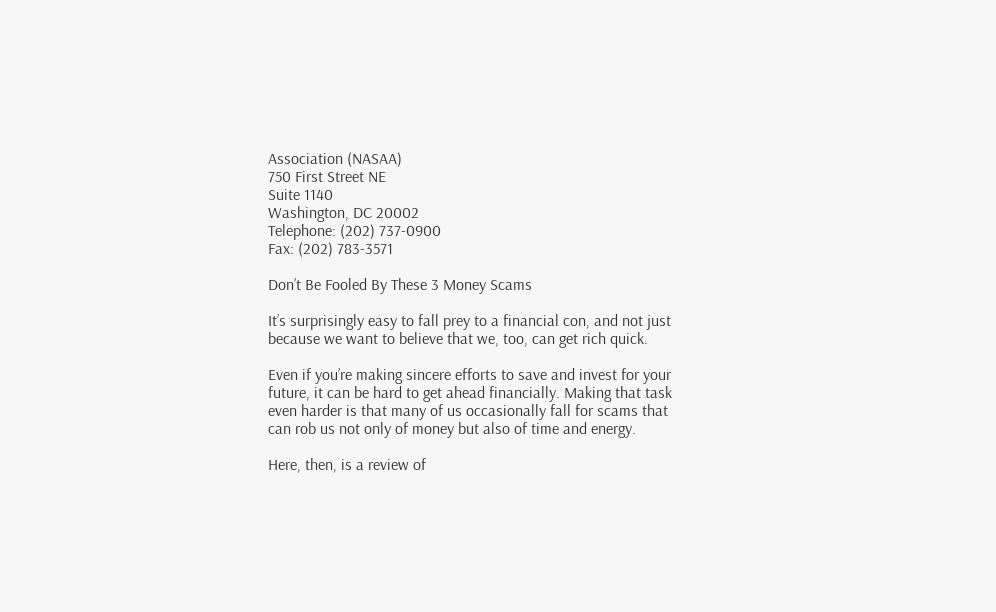Association (NASAA)
750 First Street NE
Suite 1140
Washington, DC 20002
Telephone: (202) 737-0900
Fax: (202) 783-3571

Don’t Be Fooled By These 3 Money Scams

It’s surprisingly easy to fall prey to a financial con, and not just because we want to believe that we, too, can get rich quick.

Even if you’re making sincere efforts to save and invest for your future, it can be hard to get ahead financially. Making that task even harder is that many of us occasionally fall for scams that can rob us not only of money but also of time and energy.

Here, then, is a review of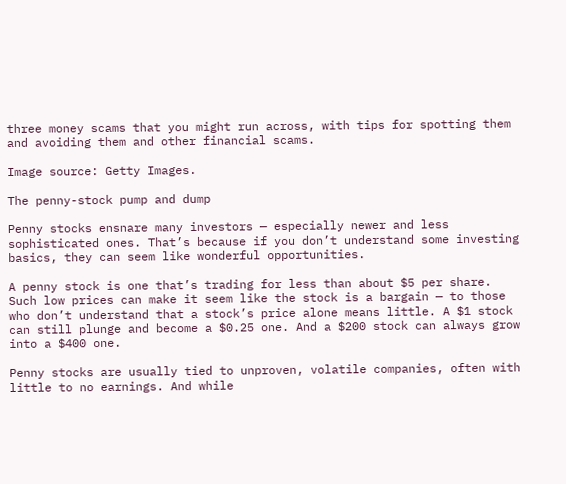three money scams that you might run across, with tips for spotting them and avoiding them and other financial scams.

Image source: Getty Images.

The penny-stock pump and dump

Penny stocks ensnare many investors — especially newer and less sophisticated ones. That’s because if you don’t understand some investing basics, they can seem like wonderful opportunities.

A penny stock is one that’s trading for less than about $5 per share. Such low prices can make it seem like the stock is a bargain — to those who don’t understand that a stock’s price alone means little. A $1 stock can still plunge and become a $0.25 one. And a $200 stock can always grow into a $400 one.

Penny stocks are usually tied to unproven, volatile companies, often with little to no earnings. And while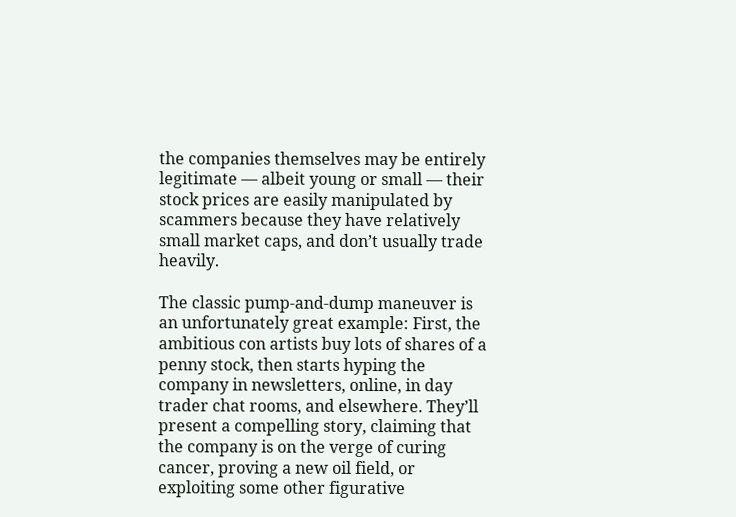the companies themselves may be entirely legitimate — albeit young or small — their stock prices are easily manipulated by scammers because they have relatively small market caps, and don’t usually trade heavily.

The classic pump-and-dump maneuver is an unfortunately great example: First, the ambitious con artists buy lots of shares of a penny stock, then starts hyping the company in newsletters, online, in day trader chat rooms, and elsewhere. They’ll present a compelling story, claiming that the company is on the verge of curing cancer, proving a new oil field, or exploiting some other figurative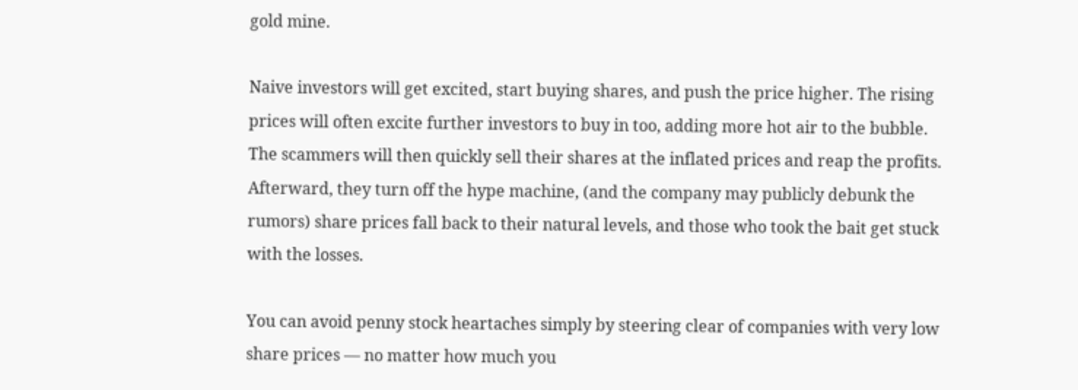gold mine.

Naive investors will get excited, start buying shares, and push the price higher. The rising prices will often excite further investors to buy in too, adding more hot air to the bubble. The scammers will then quickly sell their shares at the inflated prices and reap the profits. Afterward, they turn off the hype machine, (and the company may publicly debunk the rumors) share prices fall back to their natural levels, and those who took the bait get stuck with the losses.

You can avoid penny stock heartaches simply by steering clear of companies with very low share prices — no matter how much you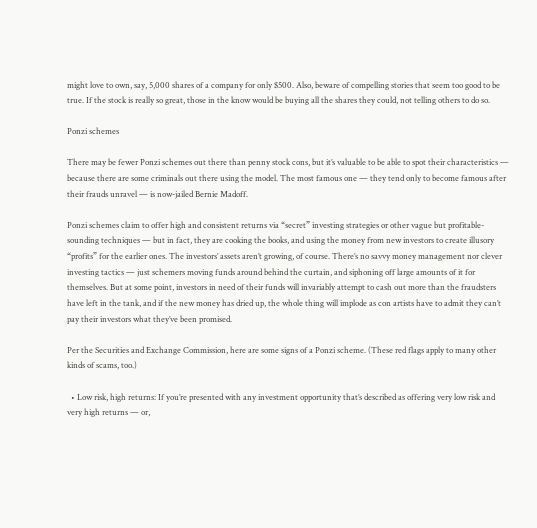might love to own, say, 5,000 shares of a company for only $500. Also, beware of compelling stories that seem too good to be true. If the stock is really so great, those in the know would be buying all the shares they could, not telling others to do so.

Ponzi schemes

There may be fewer Ponzi schemes out there than penny stock cons, but it’s valuable to be able to spot their characteristics — because there are some criminals out there using the model. The most famous one — they tend only to become famous after their frauds unravel — is now-jailed Bernie Madoff.

Ponzi schemes claim to offer high and consistent returns via “secret” investing strategies or other vague but profitable-sounding techniques — but in fact, they are cooking the books, and using the money from new investors to create illusory “profits” for the earlier ones. The investors’ assets aren’t growing, of course. There’s no savvy money management nor clever investing tactics — just schemers moving funds around behind the curtain, and siphoning off large amounts of it for themselves. But at some point, investors in need of their funds will invariably attempt to cash out more than the fraudsters have left in the tank, and if the new money has dried up, the whole thing will implode as con artists have to admit they can’t pay their investors what they’ve been promised.

Per the Securities and Exchange Commission, here are some signs of a Ponzi scheme. (These red flags apply to many other kinds of scams, too.)

  • Low risk, high returns: If you’re presented with any investment opportunity that’s described as offering very low risk and very high returns — or,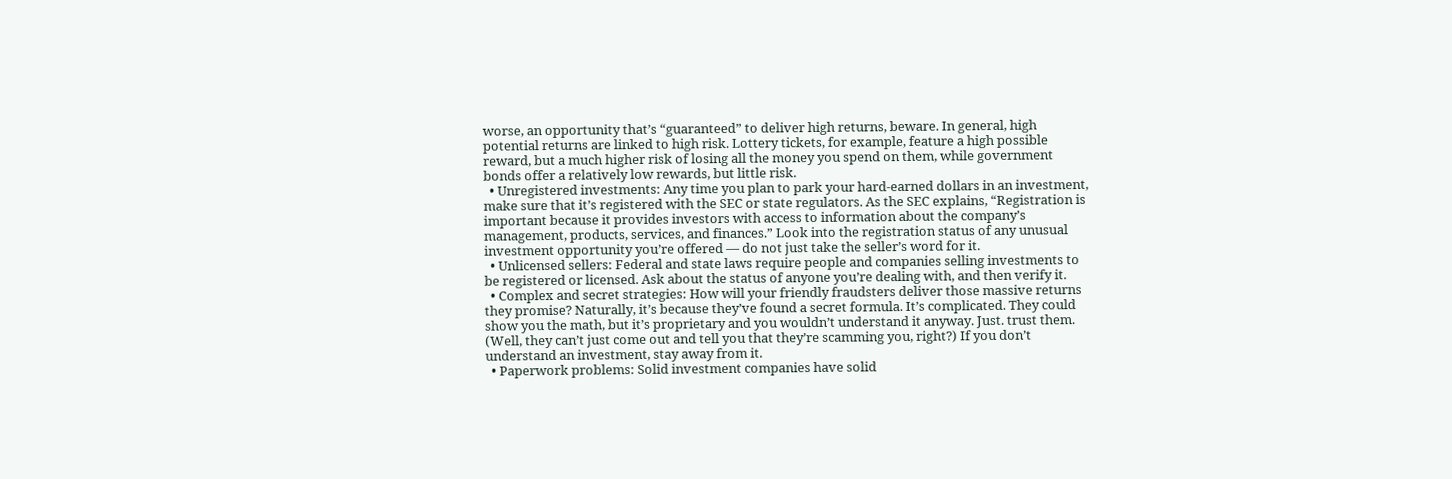worse, an opportunity that’s “guaranteed” to deliver high returns, beware. In general, high potential returns are linked to high risk. Lottery tickets, for example, feature a high possible reward, but a much higher risk of losing all the money you spend on them, while government bonds offer a relatively low rewards, but little risk.
  • Unregistered investments: Any time you plan to park your hard-earned dollars in an investment, make sure that it’s registered with the SEC or state regulators. As the SEC explains, “Registration is important because it provides investors with access to information about the company’s management, products, services, and finances.” Look into the registration status of any unusual investment opportunity you’re offered — do not just take the seller’s word for it.
  • Unlicensed sellers: Federal and state laws require people and companies selling investments to be registered or licensed. Ask about the status of anyone you’re dealing with, and then verify it.
  • Complex and secret strategies: How will your friendly fraudsters deliver those massive returns they promise? Naturally, it’s because they’ve found a secret formula. It’s complicated. They could show you the math, but it’s proprietary and you wouldn’t understand it anyway. Just. trust them. (Well, they can’t just come out and tell you that they’re scamming you, right?) If you don’t understand an investment, stay away from it.
  • Paperwork problems: Solid investment companies have solid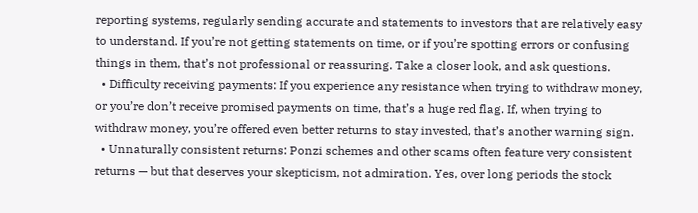reporting systems, regularly sending accurate and statements to investors that are relatively easy to understand. If you’re not getting statements on time, or if you’re spotting errors or confusing things in them, that’s not professional or reassuring. Take a closer look, and ask questions.
  • Difficulty receiving payments: If you experience any resistance when trying to withdraw money, or you’re don’t receive promised payments on time, that’s a huge red flag. If, when trying to withdraw money, you’re offered even better returns to stay invested, that’s another warning sign.
  • Unnaturally consistent returns: Ponzi schemes and other scams often feature very consistent returns — but that deserves your skepticism, not admiration. Yes, over long periods the stock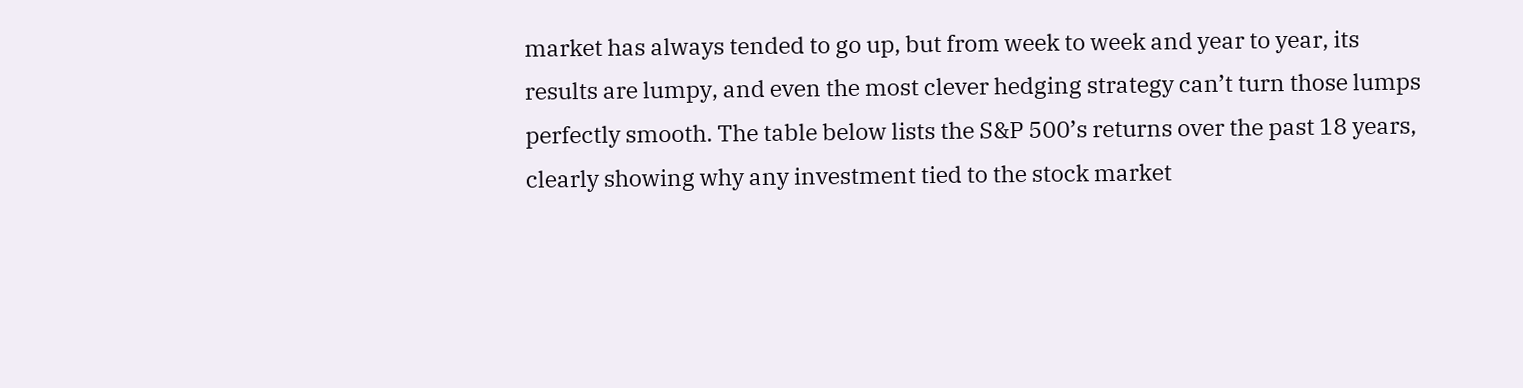market has always tended to go up, but from week to week and year to year, its results are lumpy, and even the most clever hedging strategy can’t turn those lumps perfectly smooth. The table below lists the S&P 500’s returns over the past 18 years, clearly showing why any investment tied to the stock market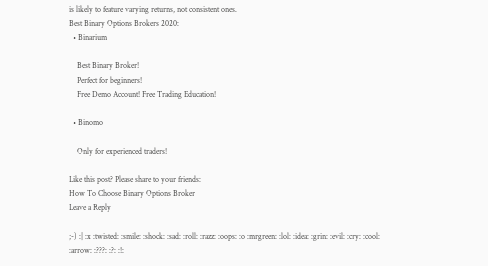is likely to feature varying returns, not consistent ones.
Best Binary Options Brokers 2020:
  • Binarium

    Best Binary Broker!
    Perfect for beginners!
    Free Demo Account! Free Trading Education!

  • Binomo

    Only for experienced traders!

Like this post? Please share to your friends:
How To Choose Binary Options Broker
Leave a Reply

;-) :| :x :twisted: :smile: :shock: :sad: :roll: :razz: :oops: :o :mrgreen: :lol: :idea: :grin: :evil: :cry: :cool: :arrow: :???: :?: :!: